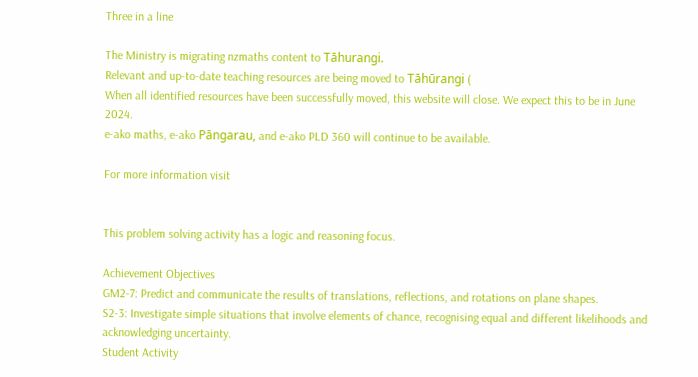Three in a line

The Ministry is migrating nzmaths content to Tāhurangi.
Relevant and up-to-date teaching resources are being moved to Tāhūrangi (
When all identified resources have been successfully moved, this website will close. We expect this to be in June 2024.
e-ako maths, e-ako Pāngarau, and e-ako PLD 360 will continue to be available.

For more information visit


This problem solving activity has a logic and reasoning focus.

Achievement Objectives
GM2-7: Predict and communicate the results of translations, reflections, and rotations on plane shapes.
S2-3: Investigate simple situations that involve elements of chance, recognising equal and different likelihoods and acknowledging uncertainty.
Student Activity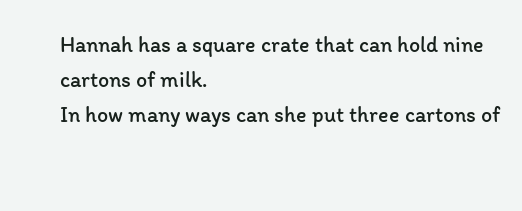Hannah has a square crate that can hold nine cartons of milk.
In how many ways can she put three cartons of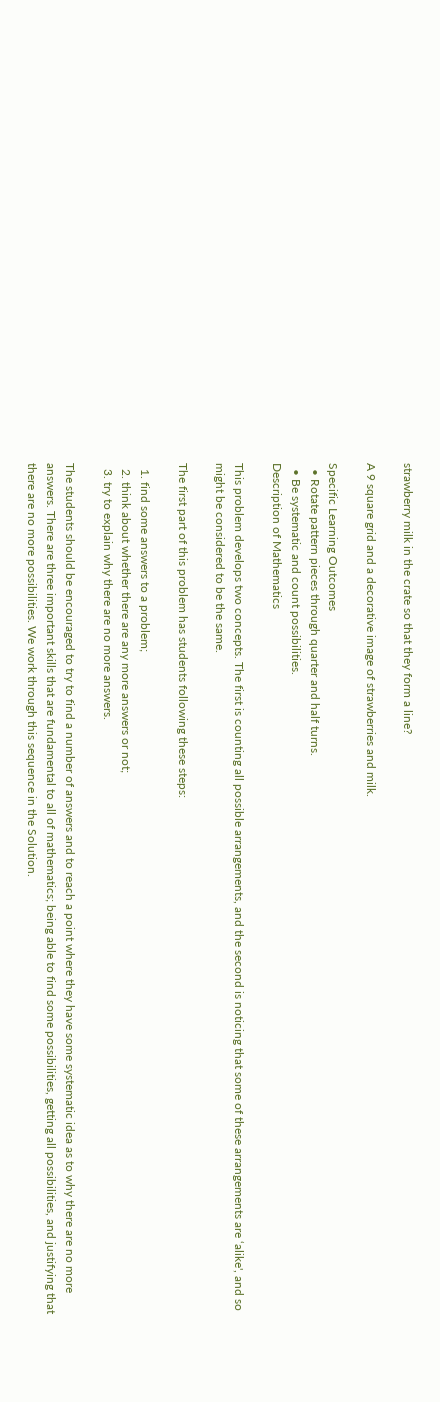strawberry milk in the crate so that they form a line?

A 9 square grid and a decorative image of strawberries and milk.

Specific Learning Outcomes
  • Rotate pattern pieces through quarter and half turns.
  • Be systematic and count possibilities.
Description of Mathematics

This problem develops two concepts. The first is counting all possible arrangements, and the second is noticing that some of these arrangements are ‘alike', and so might be considered to be the same.

The first part of this problem has students following these steps:

  1. find some answers to a problem;
  2. think about whether there are any more answers or not;
  3. try to explain why there are no more answers.

The students should be encouraged to try to find a number of answers and to reach a point where they have some systematic idea as to why there are no more answers. There are three important skills that are fundamental to all of mathematics; being able to find some possibilities, getting all possibilities, and justifying that there are no more possibilities. We work through this sequence in the Solution.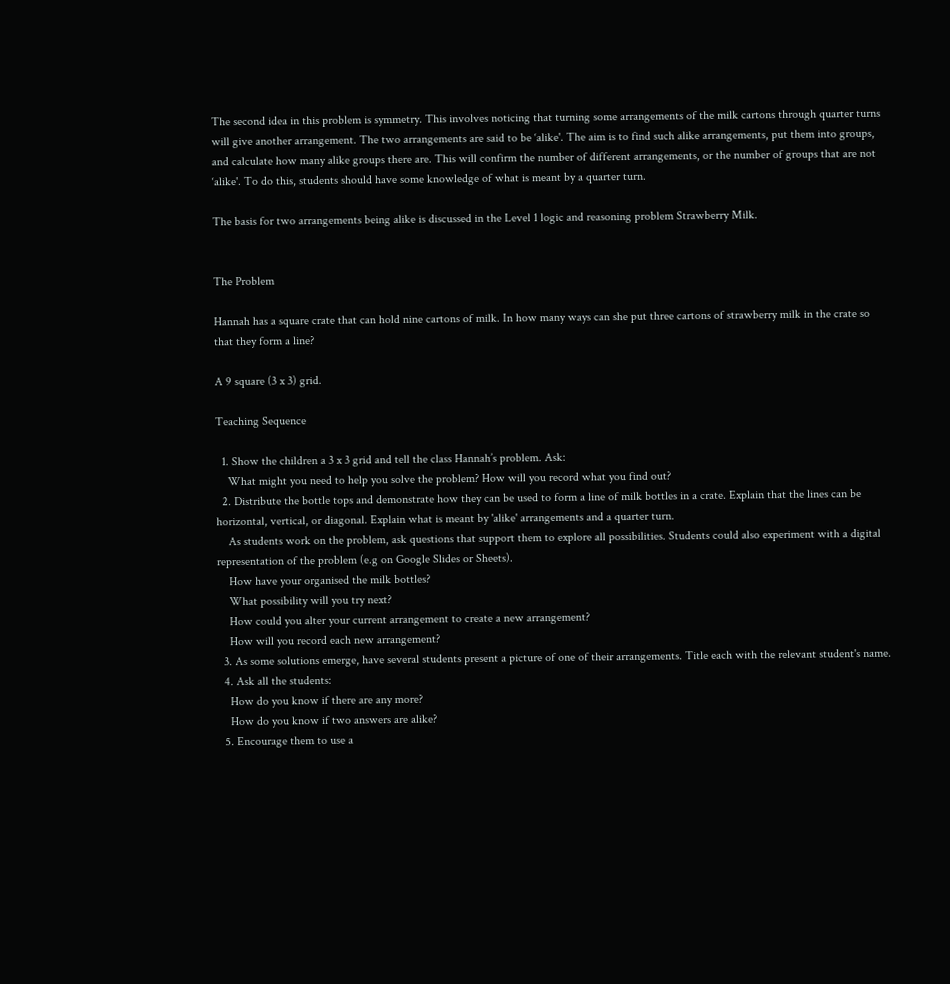The second idea in this problem is symmetry. This involves noticing that turning some arrangements of the milk cartons through quarter turns will give another arrangement. The two arrangements are said to be ‘alike'. The aim is to find such alike arrangements, put them into groups, and calculate how many alike groups there are. This will confirm the number of different arrangements, or the number of groups that are not ‘alike'. To do this, students should have some knowledge of what is meant by a quarter turn.

The basis for two arrangements being alike is discussed in the Level 1 logic and reasoning problem Strawberry Milk.


The Problem

Hannah has a square crate that can hold nine cartons of milk. In how many ways can she put three cartons of strawberry milk in the crate so that they form a line?

A 9 square (3 x 3) grid.

Teaching Sequence

  1. Show the children a 3 x 3 grid and tell the class Hannah’s problem. Ask:
    What might you need to help you solve the problem? How will you record what you find out?
  2. Distribute the bottle tops and demonstrate how they can be used to form a line of milk bottles in a crate. Explain that the lines can be horizontal, vertical, or diagonal. Explain what is meant by 'alike' arrangements and a quarter turn.
    As students work on the problem, ask questions that support them to explore all possibilities. Students could also experiment with a digital representation of the problem (e.g on Google Slides or Sheets).
    How have your organised the milk bottles?
    What possibility will you try next?
    How could you alter your current arrangement to create a new arrangement?
    How will you record each new arrangement?
  3. As some solutions emerge, have several students present a picture of one of their arrangements. Title each with the relevant student's name.
  4. Ask all the students:
    How do you know if there are any more?
    How do you know if two answers are alike?
  5. Encourage them to use a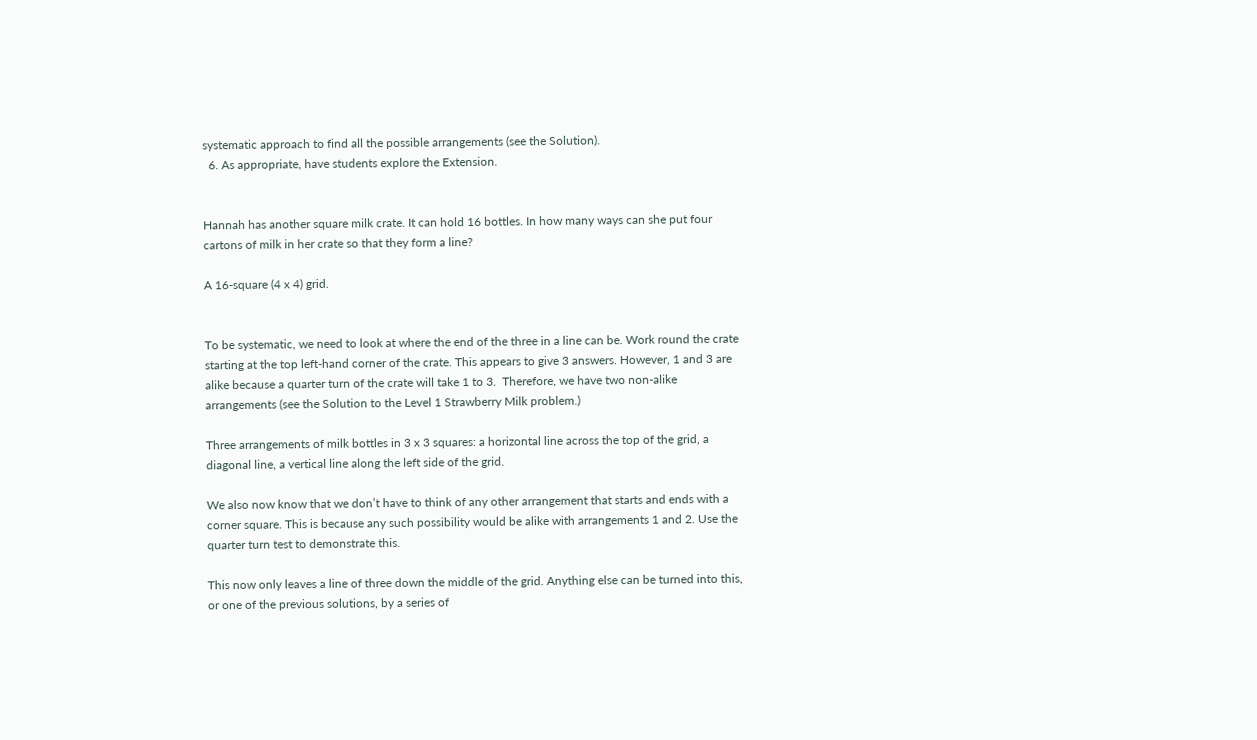systematic approach to find all the possible arrangements (see the Solution).
  6. As appropriate, have students explore the Extension.


Hannah has another square milk crate. It can hold 16 bottles. In how many ways can she put four cartons of milk in her crate so that they form a line?

A 16-square (4 x 4) grid.


To be systematic, we need to look at where the end of the three in a line can be. Work round the crate starting at the top left-hand corner of the crate. This appears to give 3 answers. However, 1 and 3 are alike because a quarter turn of the crate will take 1 to 3.  Therefore, we have two non-alike arrangements (see the Solution to the Level 1 Strawberry Milk problem.)

Three arrangements of milk bottles in 3 x 3 squares: a horizontal line across the top of the grid, a diagonal line, a vertical line along the left side of the grid.

We also now know that we don’t have to think of any other arrangement that starts and ends with a corner square. This is because any such possibility would be alike with arrangements 1 and 2. Use the quarter turn test to demonstrate this.

This now only leaves a line of three down the middle of the grid. Anything else can be turned into this, or one of the previous solutions, by a series of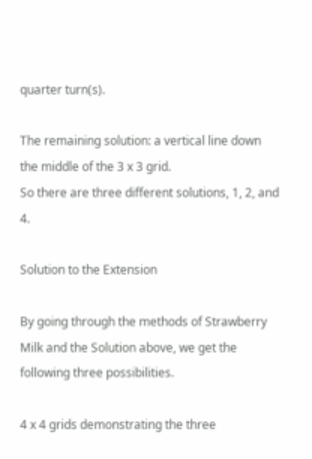quarter turn(s).

The remaining solution: a vertical line down the middle of the 3 x 3 grid.
So there are three different solutions, 1, 2, and 4.

Solution to the Extension

By going through the methods of Strawberry Milk and the Solution above, we get the following three possibilities.

4 x 4 grids demonstrating the three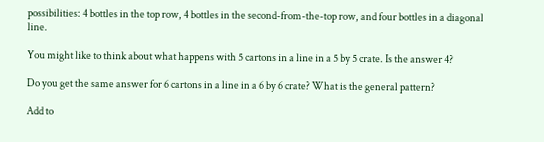possibilities: 4 bottles in the top row, 4 bottles in the second-from-the-top row, and four bottles in a diagonal line.

You might like to think about what happens with 5 cartons in a line in a 5 by 5 crate. Is the answer 4?

Do you get the same answer for 6 cartons in a line in a 6 by 6 crate? What is the general pattern?

Add to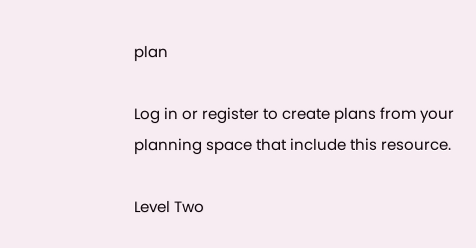plan

Log in or register to create plans from your planning space that include this resource.

Level Two